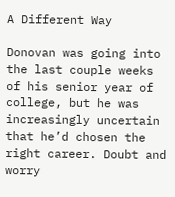A Different Way

Donovan was going into the last couple weeks of his senior year of college, but he was increasingly uncertain that he’d chosen the right career. Doubt and worry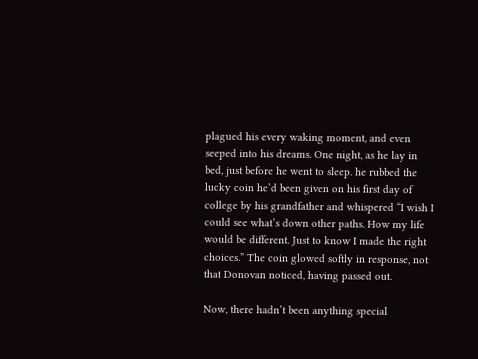plagued his every waking moment, and even seeped into his dreams. One night, as he lay in bed, just before he went to sleep. he rubbed the lucky coin he’d been given on his first day of college by his grandfather and whispered “I wish I could see what’s down other paths. How my life would be different. Just to know I made the right choices.” The coin glowed softly in response, not that Donovan noticed, having passed out.

Now, there hadn’t been anything special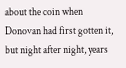about the coin when Donovan had first gotten it, but night after night, years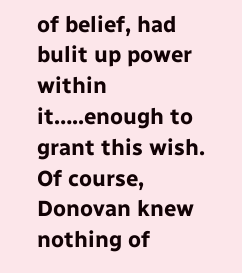of belief, had bulit up power within it…..enough to grant this wish. Of course, Donovan knew nothing of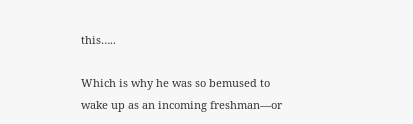this…..

Which is why he was so bemused to wake up as an incoming freshman—or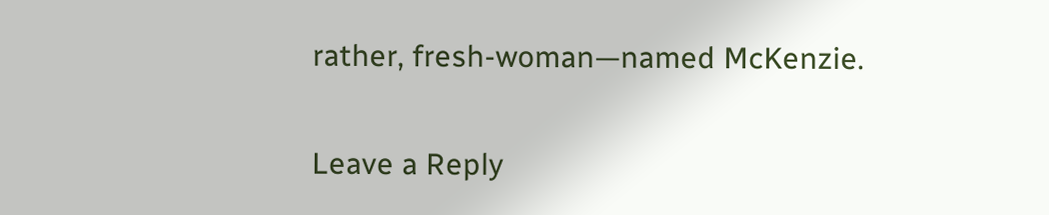rather, fresh-woman—named McKenzie.


Leave a Reply